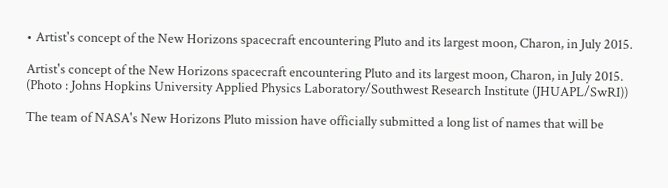• Artist's concept of the New Horizons spacecraft encountering Pluto and its largest moon, Charon, in July 2015.

Artist's concept of the New Horizons spacecraft encountering Pluto and its largest moon, Charon, in July 2015. (Photo : Johns Hopkins University Applied Physics Laboratory/Southwest Research Institute (JHUAPL/SwRI))

The team of NASA's New Horizons Pluto mission have officially submitted a long list of names that will be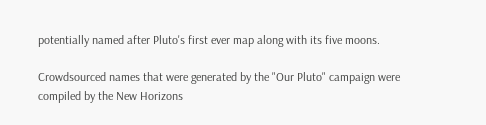potentially named after Pluto's first ever map along with its five moons.

Crowdsourced names that were generated by the "Our Pluto" campaign were compiled by the New Horizons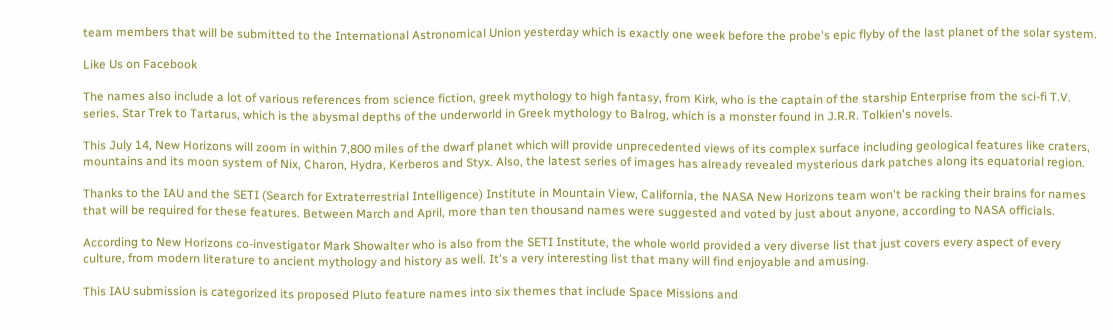team members that will be submitted to the International Astronomical Union yesterday which is exactly one week before the probe's epic flyby of the last planet of the solar system.

Like Us on Facebook

The names also include a lot of various references from science fiction, greek mythology to high fantasy, from Kirk, who is the captain of the starship Enterprise from the sci-fi T.V. series, Star Trek to Tartarus, which is the abysmal depths of the underworld in Greek mythology to Balrog, which is a monster found in J.R.R. Tolkien's novels.

This July 14, New Horizons will zoom in within 7,800 miles of the dwarf planet which will provide unprecedented views of its complex surface including geological features like craters, mountains and its moon system of Nix, Charon, Hydra, Kerberos and Styx. Also, the latest series of images has already revealed mysterious dark patches along its equatorial region.

Thanks to the IAU and the SETI (Search for Extraterrestrial Intelligence) Institute in Mountain View, California, the NASA New Horizons team won't be racking their brains for names that will be required for these features. Between March and April, more than ten thousand names were suggested and voted by just about anyone, according to NASA officials.

According to New Horizons co-investigator Mark Showalter who is also from the SETI Institute, the whole world provided a very diverse list that just covers every aspect of every culture, from modern literature to ancient mythology and history as well. It's a very interesting list that many will find enjoyable and amusing.

This IAU submission is categorized its proposed Pluto feature names into six themes that include Space Missions and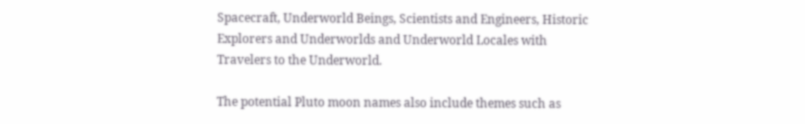Spacecraft, Underworld Beings, Scientists and Engineers, Historic Explorers and Underworlds and Underworld Locales with Travelers to the Underworld.

The potential Pluto moon names also include themes such as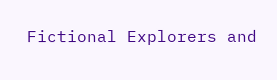Fictional Explorers and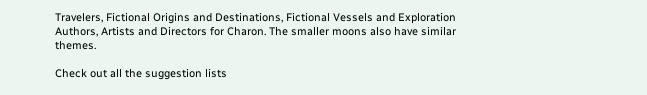Travelers, Fictional Origins and Destinations, Fictional Vessels and Exploration Authors, Artists and Directors for Charon. The smaller moons also have similar themes.

Check out all the suggestion lists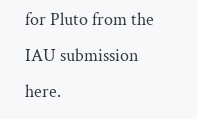for Pluto from the IAU submission here.